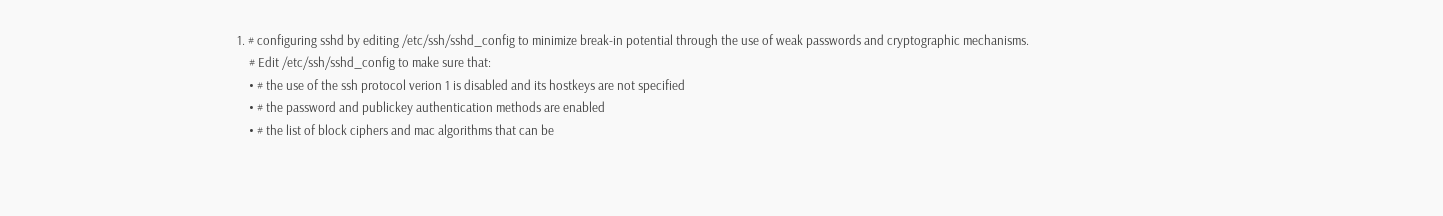1. # configuring sshd by editing /etc/ssh/sshd_config to minimize break-in potential through the use of weak passwords and cryptographic mechanisms.
    # Edit /etc/ssh/sshd_config to make sure that:
    • # the use of the ssh protocol verion 1 is disabled and its hostkeys are not specified
    • # the password and publickey authentication methods are enabled
    • # the list of block ciphers and mac algorithms that can be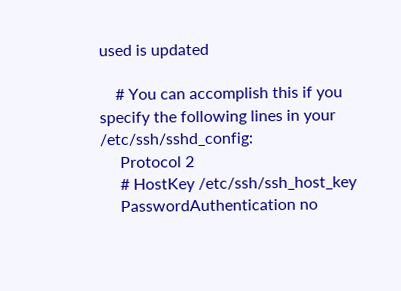used is updated

    # You can accomplish this if you specify the following lines in your /etc/ssh/sshd_config:
     Protocol 2
     # HostKey /etc/ssh/ssh_host_key
     PasswordAuthentication no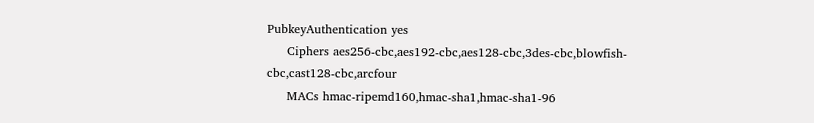PubkeyAuthentication yes
     Ciphers aes256-cbc,aes192-cbc,aes128-cbc,3des-cbc,blowfish-cbc,cast128-cbc,arcfour
     MACs hmac-ripemd160,hmac-sha1,hmac-sha1-96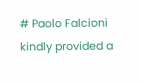# Paolo Falcioni kindly provided a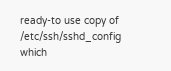ready-to use copy of /etc/ssh/sshd_config which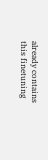already contains this finetuning